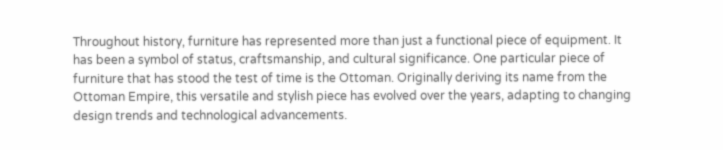Throughout history, furniture has represented more than just a functional piece of equipment. It has been a symbol of status, craftsmanship, and cultural significance. One particular piece of furniture that has stood the test of time is the Ottoman. Originally deriving its name from the Ottoman Empire, this versatile and stylish piece has evolved over the years, adapting to changing design trends and technological advancements.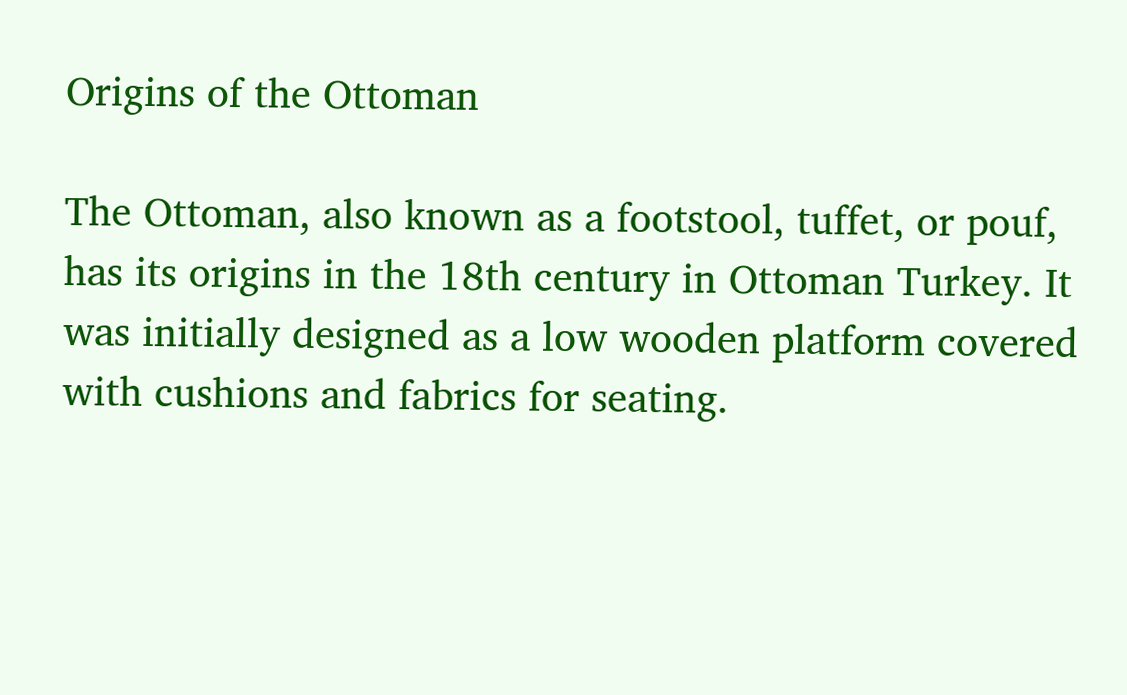Origins of the Ottoman

The Ottoman, also known as a footstool, tuffet, or pouf, has its origins in the 18th century in Ottoman Turkey. It was initially designed as a low wooden platform covered with cushions and fabrics for seating.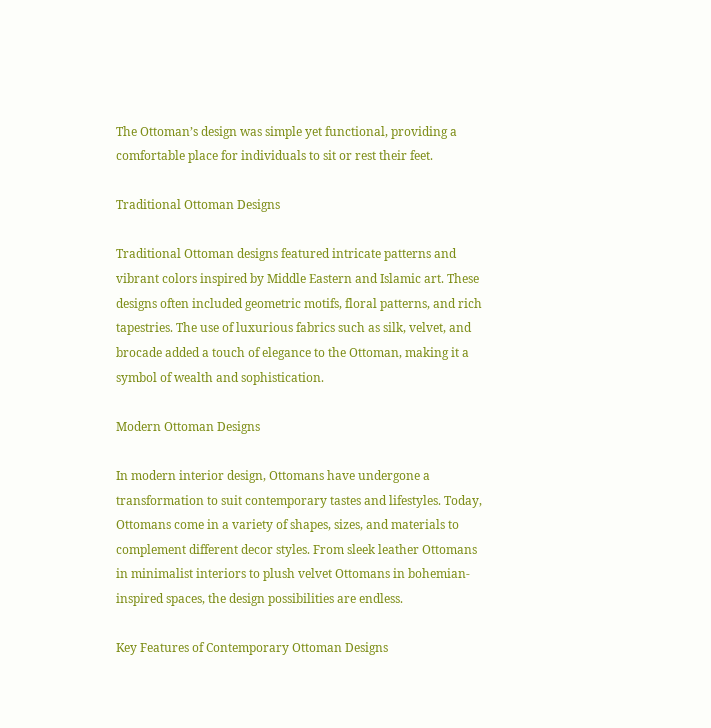The Ottoman’s design was simple yet functional, providing a comfortable place for individuals to sit or rest their feet.

Traditional Ottoman Designs

Traditional Ottoman designs featured intricate patterns and vibrant colors inspired by Middle Eastern and Islamic art. These designs often included geometric motifs, floral patterns, and rich tapestries. The use of luxurious fabrics such as silk, velvet, and brocade added a touch of elegance to the Ottoman, making it a symbol of wealth and sophistication.

Modern Ottoman Designs

In modern interior design, Ottomans have undergone a transformation to suit contemporary tastes and lifestyles. Today, Ottomans come in a variety of shapes, sizes, and materials to complement different decor styles. From sleek leather Ottomans in minimalist interiors to plush velvet Ottomans in bohemian-inspired spaces, the design possibilities are endless.

Key Features of Contemporary Ottoman Designs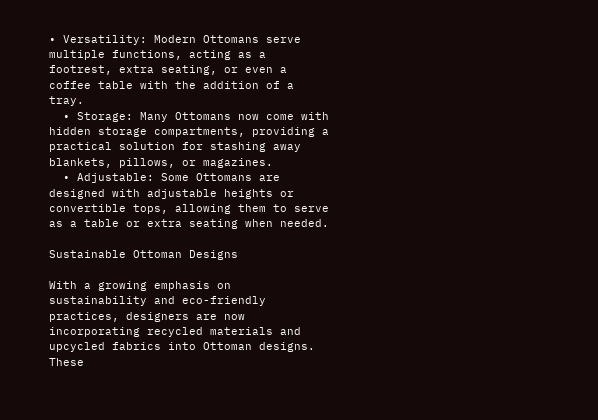• Versatility: Modern Ottomans serve multiple functions, acting as a footrest, extra seating, or even a coffee table with the addition of a tray.
  • Storage: Many Ottomans now come with hidden storage compartments, providing a practical solution for stashing away blankets, pillows, or magazines.
  • Adjustable: Some Ottomans are designed with adjustable heights or convertible tops, allowing them to serve as a table or extra seating when needed.

Sustainable Ottoman Designs

With a growing emphasis on sustainability and eco-friendly practices, designers are now incorporating recycled materials and upcycled fabrics into Ottoman designs. These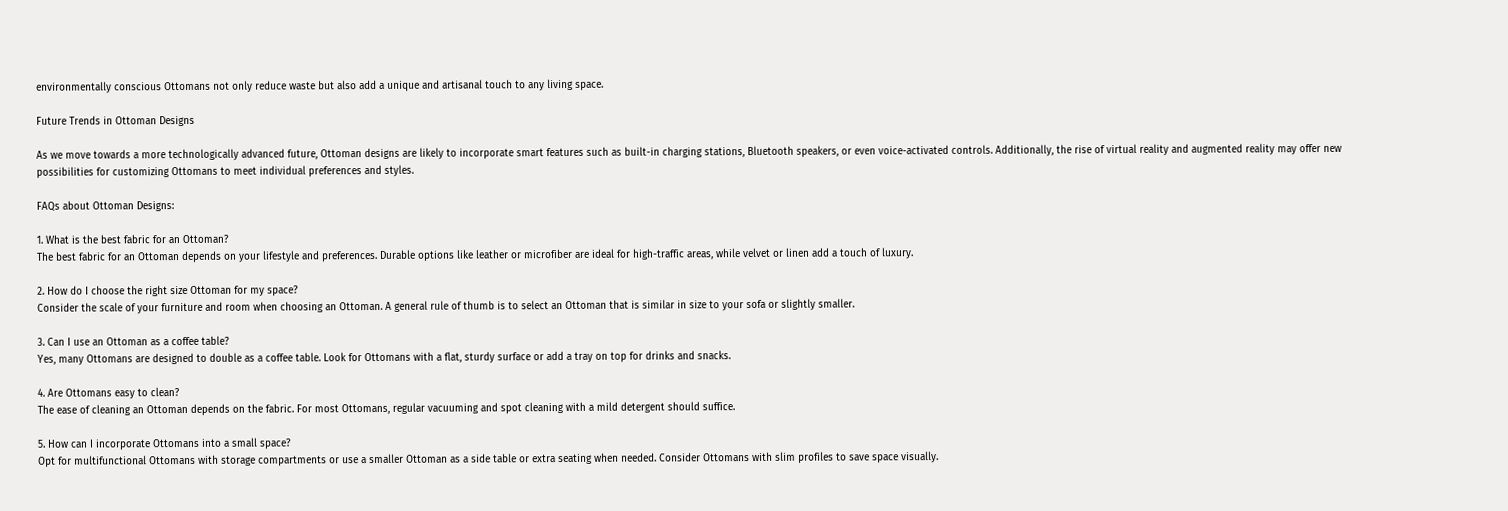environmentally conscious Ottomans not only reduce waste but also add a unique and artisanal touch to any living space.

Future Trends in Ottoman Designs

As we move towards a more technologically advanced future, Ottoman designs are likely to incorporate smart features such as built-in charging stations, Bluetooth speakers, or even voice-activated controls. Additionally, the rise of virtual reality and augmented reality may offer new possibilities for customizing Ottomans to meet individual preferences and styles.

FAQs about Ottoman Designs:

1. What is the best fabric for an Ottoman?
The best fabric for an Ottoman depends on your lifestyle and preferences. Durable options like leather or microfiber are ideal for high-traffic areas, while velvet or linen add a touch of luxury.

2. How do I choose the right size Ottoman for my space?
Consider the scale of your furniture and room when choosing an Ottoman. A general rule of thumb is to select an Ottoman that is similar in size to your sofa or slightly smaller.

3. Can I use an Ottoman as a coffee table?
Yes, many Ottomans are designed to double as a coffee table. Look for Ottomans with a flat, sturdy surface or add a tray on top for drinks and snacks.

4. Are Ottomans easy to clean?
The ease of cleaning an Ottoman depends on the fabric. For most Ottomans, regular vacuuming and spot cleaning with a mild detergent should suffice.

5. How can I incorporate Ottomans into a small space?
Opt for multifunctional Ottomans with storage compartments or use a smaller Ottoman as a side table or extra seating when needed. Consider Ottomans with slim profiles to save space visually.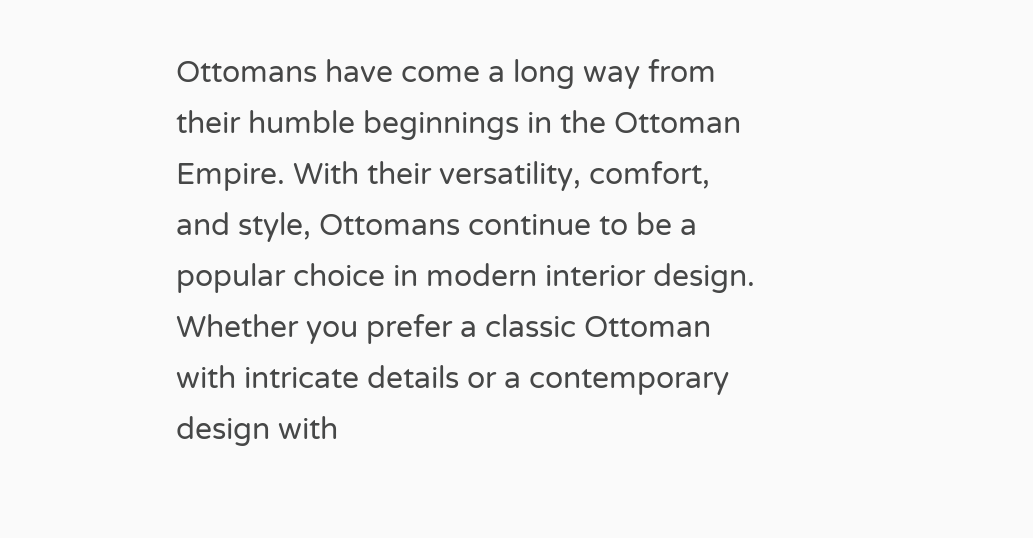Ottomans have come a long way from their humble beginnings in the Ottoman Empire. With their versatility, comfort, and style, Ottomans continue to be a popular choice in modern interior design. Whether you prefer a classic Ottoman with intricate details or a contemporary design with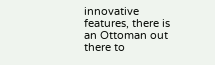innovative features, there is an Ottoman out there to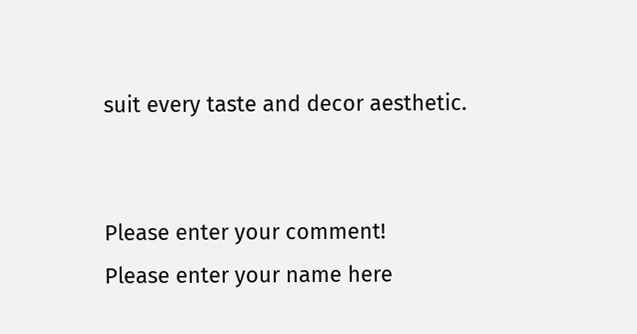suit every taste and decor aesthetic.


Please enter your comment!
Please enter your name here